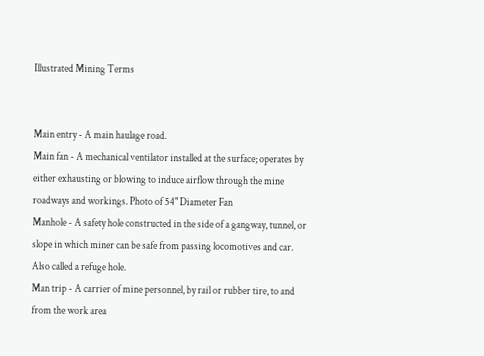Illustrated Mining Terms


Main entry - A main haulage road.
Main fan - A mechanical ventilator installed at the surface; operates by either exhausting or blowing to induce airflow through the mine roadways and workings. Photo of 54" Diameter Fan
Manhole - A safety hole constructed in the side of a gangway, tunnel, or slope in which miner can be safe from passing locomotives and car. Also called a refuge hole.
Man trip - A carrier of mine personnel, by rail or rubber tire, to and from the work area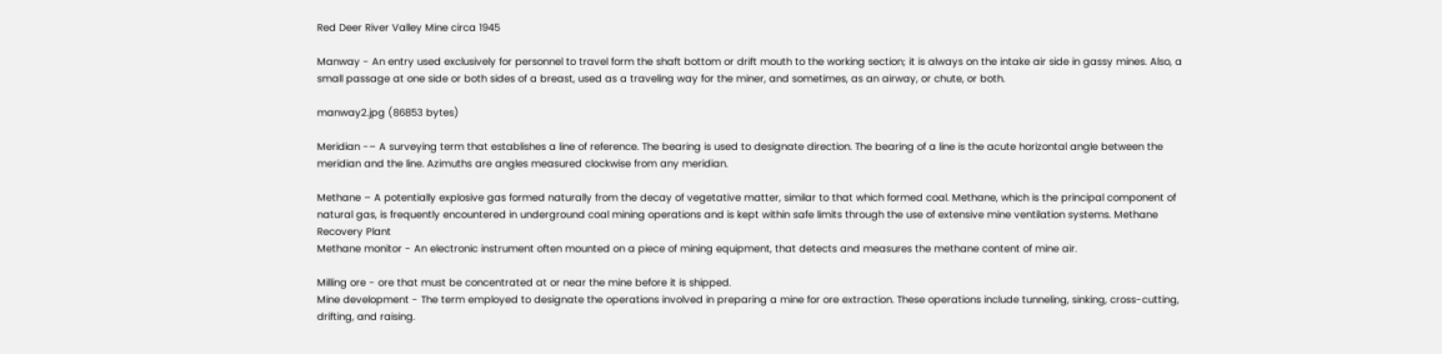Red Deer River Valley Mine circa 1945

Manway - An entry used exclusively for personnel to travel form the shaft bottom or drift mouth to the working section; it is always on the intake air side in gassy mines. Also, a small passage at one side or both sides of a breast, used as a traveling way for the miner, and sometimes, as an airway, or chute, or both.

manway2.jpg (86853 bytes)

Meridian -– A surveying term that establishes a line of reference. The bearing is used to designate direction. The bearing of a line is the acute horizontal angle between the meridian and the line. Azimuths are angles measured clockwise from any meridian.

Methane – A potentially explosive gas formed naturally from the decay of vegetative matter, similar to that which formed coal. Methane, which is the principal component of natural gas, is frequently encountered in underground coal mining operations and is kept within safe limits through the use of extensive mine ventilation systems. Methane Recovery Plant
Methane monitor - An electronic instrument often mounted on a piece of mining equipment, that detects and measures the methane content of mine air.

Milling ore - ore that must be concentrated at or near the mine before it is shipped.
Mine development - The term employed to designate the operations involved in preparing a mine for ore extraction. These operations include tunneling, sinking, cross-cutting, drifting, and raising.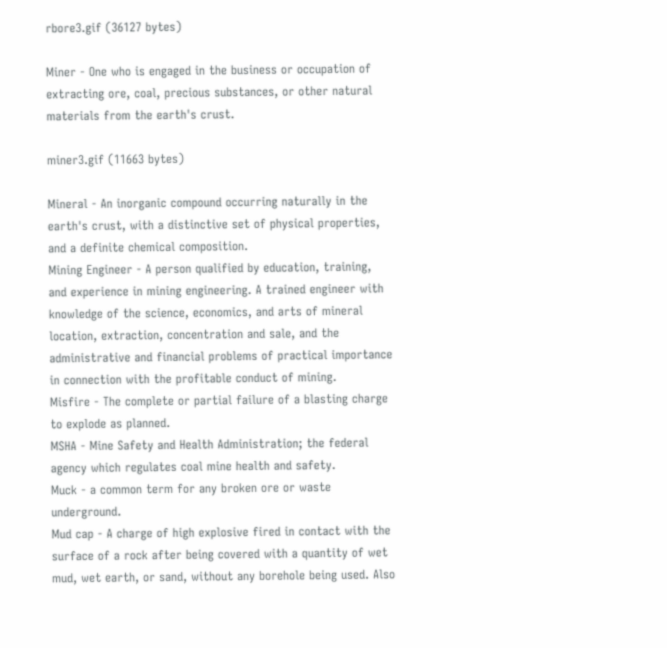rbore3.gif (36127 bytes)

Miner - One who is engaged in the business or occupation of extracting ore, coal, precious substances, or other natural materials from the earth's crust.

miner3.gif (11663 bytes)

Mineral - An inorganic compound occurring naturally in the earth's crust, with a distinctive set of physical properties, and a definite chemical composition.
Mining Engineer - A person qualified by education, training, and experience in mining engineering. A trained engineer with knowledge of the science, economics, and arts of mineral location, extraction, concentration and sale, and the administrative and financial problems of practical importance in connection with the profitable conduct of mining.
Misfire - The complete or partial failure of a blasting charge to explode as planned.
MSHA - Mine Safety and Health Administration; the federal agency which regulates coal mine health and safety.
Muck - a common term for any broken ore or waste underground.
Mud cap - A charge of high explosive fired in contact with the surface of a rock after being covered with a quantity of wet mud, wet earth, or sand, without any borehole being used. Also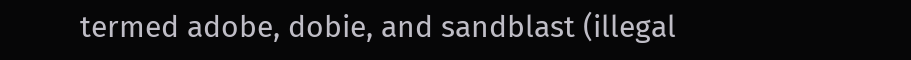termed adobe, dobie, and sandblast (illegal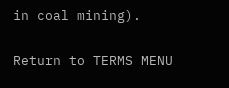in coal mining).

Return to TERMS MENU